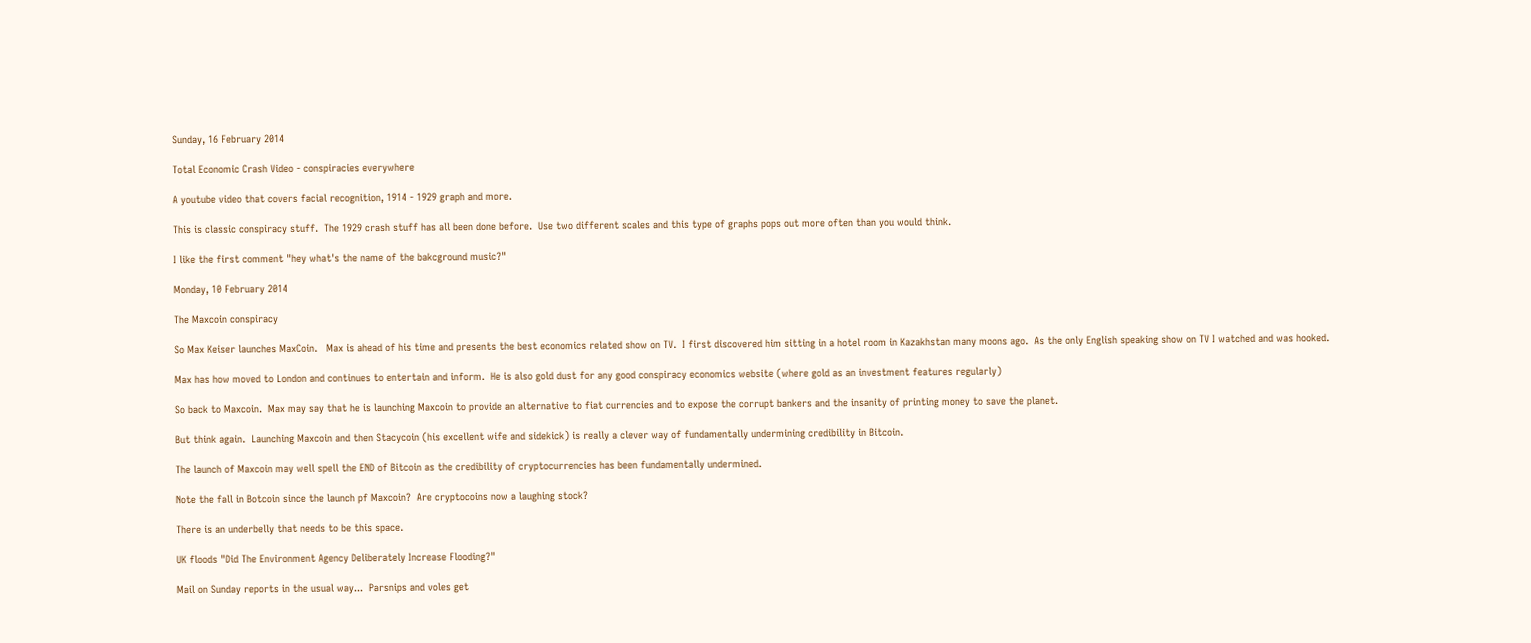Sunday, 16 February 2014

Total Economic Crash Video - conspiracies everywhere

A youtube video that covers facial recognition, 1914 - 1929 graph and more.

This is classic conspiracy stuff.  The 1929 crash stuff has all been done before.  Use two different scales and this type of graphs pops out more often than you would think.

I like the first comment "hey what's the name of the bakcground music?"

Monday, 10 February 2014

The Maxcoin conspiracy

So Max Keiser launches MaxCoin.   Max is ahead of his time and presents the best economics related show on TV.  I first discovered him sitting in a hotel room in Kazakhstan many moons ago.  As the only English speaking show on TV I watched and was hooked.

Max has how moved to London and continues to entertain and inform.  He is also gold dust for any good conspiracy economics website (where gold as an investment features regularly)

So back to Maxcoin.  Max may say that he is launching Maxcoin to provide an alternative to fiat currencies and to expose the corrupt bankers and the insanity of printing money to save the planet.

But think again.  Launching Maxcoin and then Stacycoin (his excellent wife and sidekick) is really a clever way of fundamentally undermining credibility in Bitcoin.

The launch of Maxcoin may well spell the END of Bitcoin as the credibility of cryptocurrencies has been fundamentally undermined.

Note the fall in Botcoin since the launch pf Maxcoin?  Are cryptocoins now a laughing stock?

There is an underbelly that needs to be this space.

UK floods "Did The Environment Agency Deliberately Increase Flooding?"

Mail on Sunday reports in the usual way...  Parsnips and voles get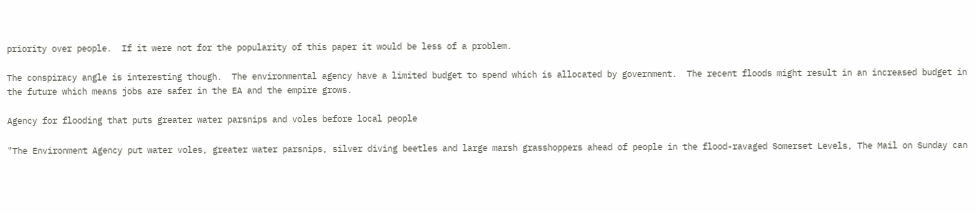priority over people.  If it were not for the popularity of this paper it would be less of a problem.

The conspiracy angle is interesting though.  The environmental agency have a limited budget to spend which is allocated by government.  The recent floods might result in an increased budget in the future which means jobs are safer in the EA and the empire grows.

Agency for flooding that puts greater water parsnips and voles before local people

"The Environment Agency put water voles, greater water parsnips, silver diving beetles and large marsh grasshoppers ahead of people in the flood-ravaged Somerset Levels, The Mail on Sunday can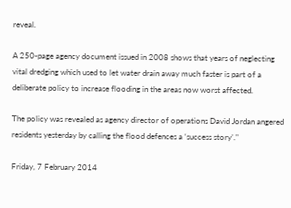reveal.

A 250-page agency document issued in 2008 shows that years of neglecting vital dredging which used to let water drain away much faster is part of a deliberate policy to increase flooding in the areas now worst affected.

The policy was revealed as agency director of operations David Jordan angered residents yesterday by calling the flood defences a ‘success story’."

Friday, 7 February 2014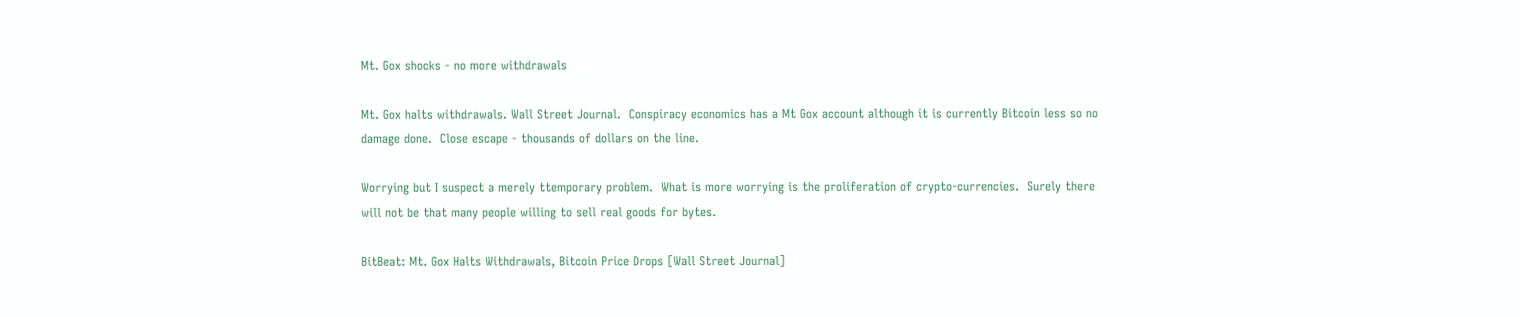Mt. Gox shocks - no more withdrawals

Mt. Gox halts withdrawals. Wall Street Journal.  Conspiracy economics has a Mt Gox account although it is currently Bitcoin less so no damage done.  Close escape - thousands of dollars on the line.

Worrying but I suspect a merely ttemporary problem.  What is more worrying is the proliferation of crypto-currencies.  Surely there will not be that many people willing to sell real goods for bytes.

BitBeat: Mt. Gox Halts Withdrawals, Bitcoin Price Drops [Wall Street Journal]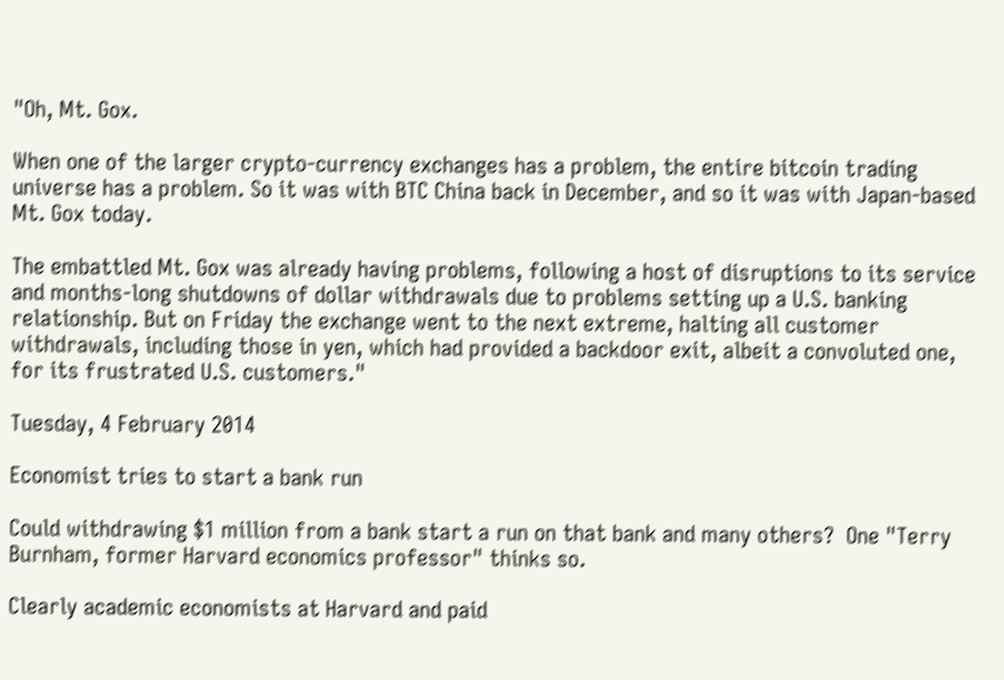"Oh, Mt. Gox.

When one of the larger crypto-currency exchanges has a problem, the entire bitcoin trading universe has a problem. So it was with BTC China back in December, and so it was with Japan-based Mt. Gox today.

The embattled Mt. Gox was already having problems, following a host of disruptions to its service and months-long shutdowns of dollar withdrawals due to problems setting up a U.S. banking relationship. But on Friday the exchange went to the next extreme, halting all customer withdrawals, including those in yen, which had provided a backdoor exit, albeit a convoluted one, for its frustrated U.S. customers."

Tuesday, 4 February 2014

Economist tries to start a bank run

Could withdrawing $1 million from a bank start a run on that bank and many others?  One "Terry Burnham, former Harvard economics professor" thinks so.

Clearly academic economists at Harvard and paid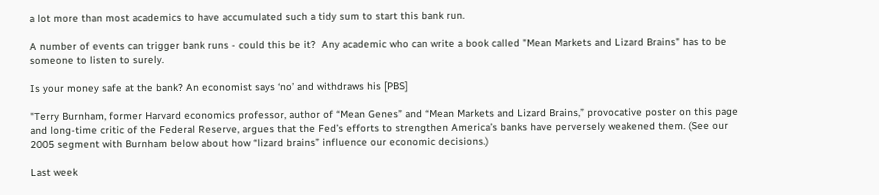a lot more than most academics to have accumulated such a tidy sum to start this bank run.

A number of events can trigger bank runs - could this be it?  Any academic who can write a book called "Mean Markets and Lizard Brains" has to be someone to listen to surely.

Is your money safe at the bank? An economist says ‘no’ and withdraws his [PBS]

"Terry Burnham, former Harvard economics professor, author of “Mean Genes” and “Mean Markets and Lizard Brains,” provocative poster on this page and long-time critic of the Federal Reserve, argues that the Fed’s efforts to strengthen America’s banks have perversely weakened them. (See our 2005 segment with Burnham below about how “lizard brains” influence our economic decisions.)

Last week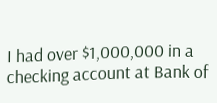I had over $1,000,000 in a checking account at Bank of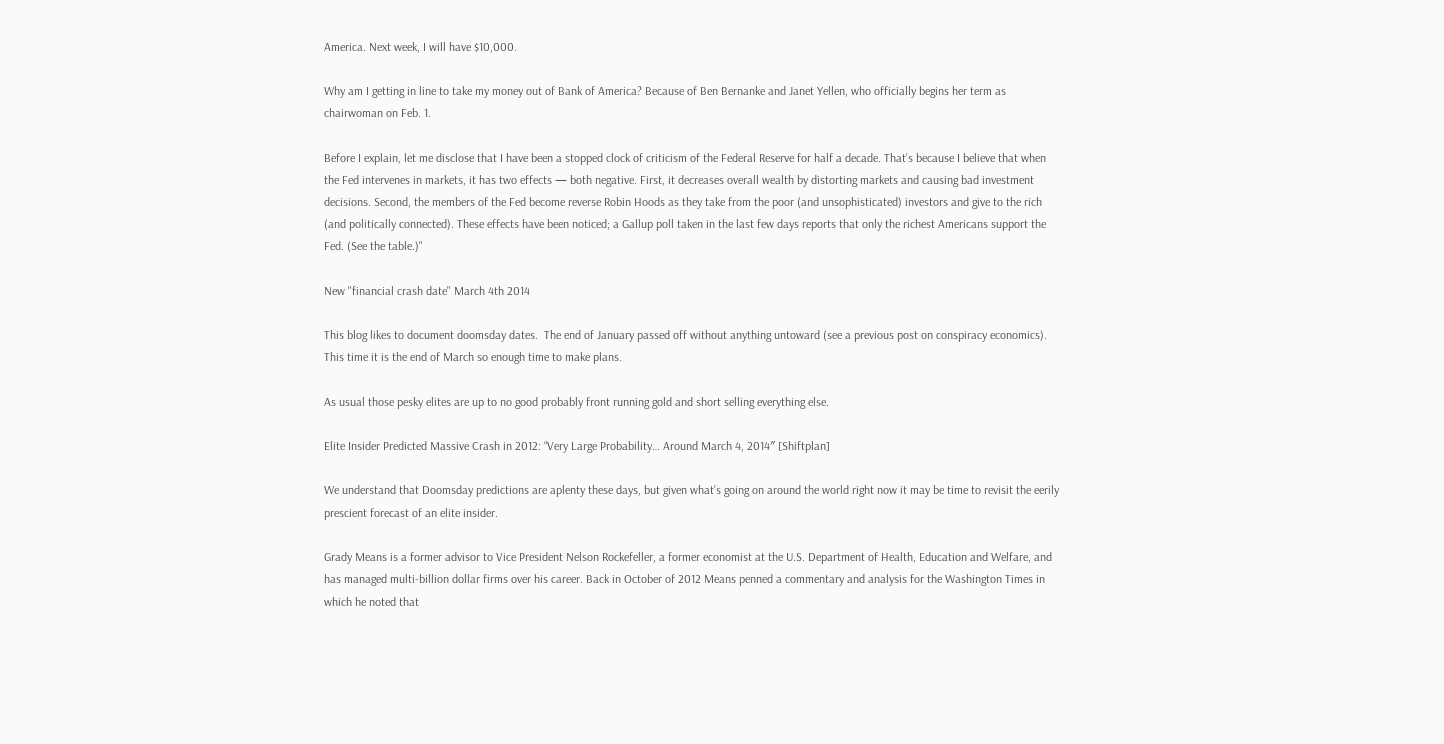America. Next week, I will have $10,000.

Why am I getting in line to take my money out of Bank of America? Because of Ben Bernanke and Janet Yellen, who officially begins her term as chairwoman on Feb. 1.

Before I explain, let me disclose that I have been a stopped clock of criticism of the Federal Reserve for half a decade. That’s because I believe that when the Fed intervenes in markets, it has two effects — both negative. First, it decreases overall wealth by distorting markets and causing bad investment decisions. Second, the members of the Fed become reverse Robin Hoods as they take from the poor (and unsophisticated) investors and give to the rich (and politically connected). These effects have been noticed; a Gallup poll taken in the last few days reports that only the richest Americans support the Fed. (See the table.)"

New "financial crash date" March 4th 2014

This blog likes to document doomsday dates.  The end of January passed off without anything untoward (see a previous post on conspiracy economics).  This time it is the end of March so enough time to make plans.

As usual those pesky elites are up to no good probably front running gold and short selling everything else.

Elite Insider Predicted Massive Crash in 2012: “Very Large Probability… Around March 4, 2014″ [Shiftplan]

We understand that Doomsday predictions are aplenty these days, but given what’s going on around the world right now it may be time to revisit the eerily prescient forecast of an elite insider.

Grady Means is a former advisor to Vice President Nelson Rockefeller, a former economist at the U.S. Department of Health, Education and Welfare, and has managed multi-billion dollar firms over his career. Back in October of 2012 Means penned a commentary and analysis for the Washington Times in which he noted that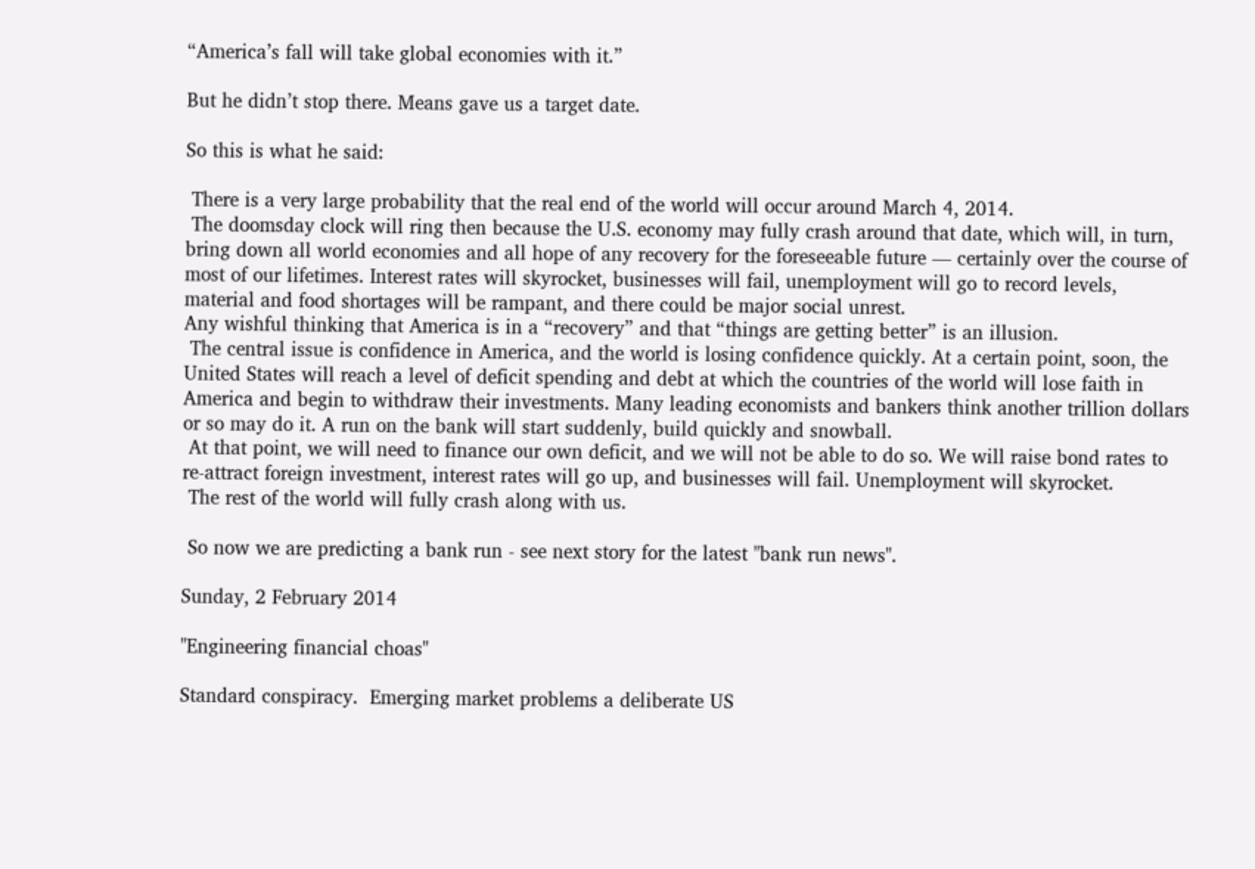“America’s fall will take global economies with it.”

But he didn’t stop there. Means gave us a target date.

So this is what he said:

 There is a very large probability that the real end of the world will occur around March 4, 2014.
 The doomsday clock will ring then because the U.S. economy may fully crash around that date, which will, in turn, bring down all world economies and all hope of any recovery for the foreseeable future — certainly over the course of most of our lifetimes. Interest rates will skyrocket, businesses will fail, unemployment will go to record levels, material and food shortages will be rampant, and there could be major social unrest.
Any wishful thinking that America is in a “recovery” and that “things are getting better” is an illusion.
 The central issue is confidence in America, and the world is losing confidence quickly. At a certain point, soon, the United States will reach a level of deficit spending and debt at which the countries of the world will lose faith in America and begin to withdraw their investments. Many leading economists and bankers think another trillion dollars or so may do it. A run on the bank will start suddenly, build quickly and snowball.
 At that point, we will need to finance our own deficit, and we will not be able to do so. We will raise bond rates to re-attract foreign investment, interest rates will go up, and businesses will fail. Unemployment will skyrocket.
 The rest of the world will fully crash along with us.

 So now we are predicting a bank run - see next story for the latest "bank run news".

Sunday, 2 February 2014

"Engineering financial choas"

Standard conspiracy.  Emerging market problems a deliberate US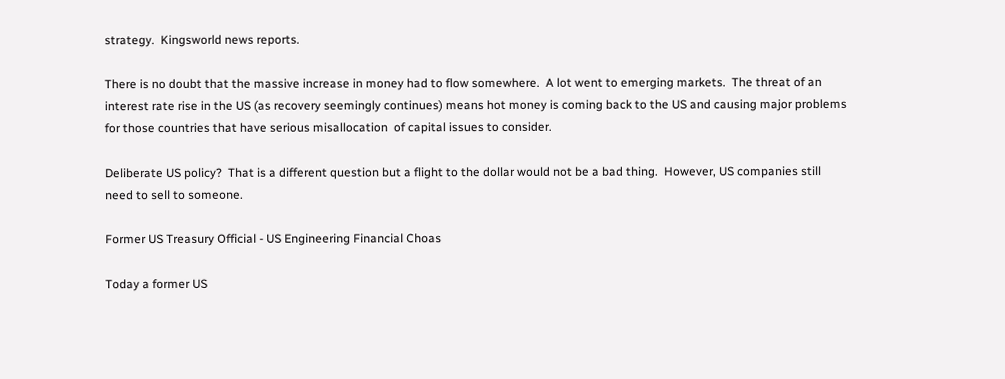strategy.  Kingsworld news reports.

There is no doubt that the massive increase in money had to flow somewhere.  A lot went to emerging markets.  The threat of an interest rate rise in the US (as recovery seemingly continues) means hot money is coming back to the US and causing major problems for those countries that have serious misallocation  of capital issues to consider.

Deliberate US policy?  That is a different question but a flight to the dollar would not be a bad thing.  However, US companies still need to sell to someone.

Former US Treasury Official - US Engineering Financial Choas

Today a former US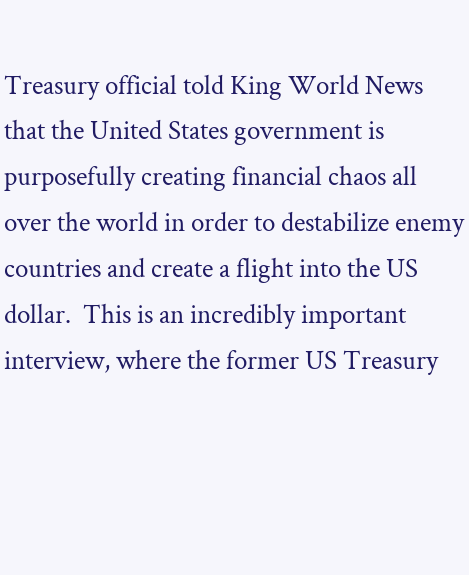Treasury official told King World News that the United States government is purposefully creating financial chaos all over the world in order to destabilize enemy countries and create a flight into the US dollar.  This is an incredibly important interview, where the former US Treasury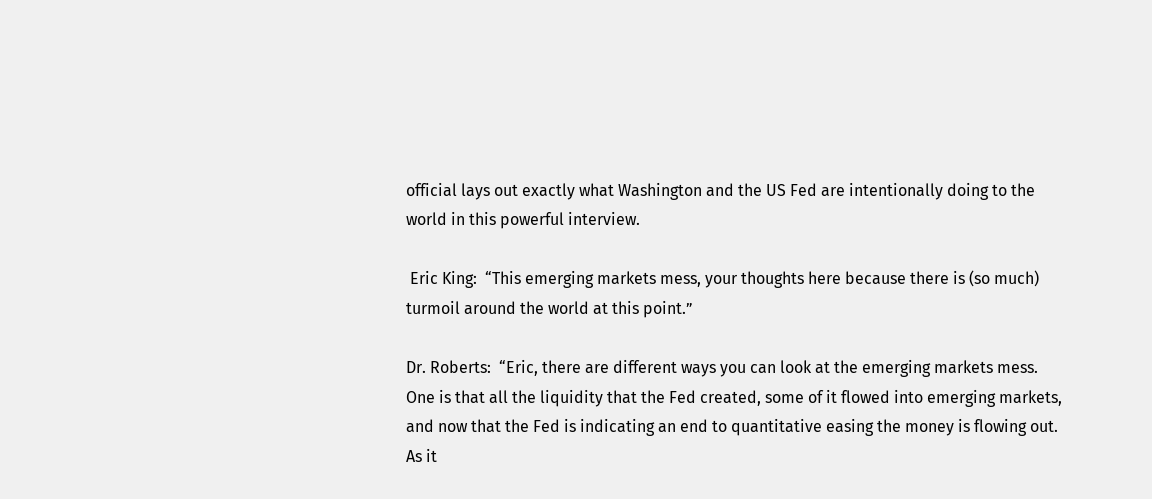official lays out exactly what Washington and the US Fed are intentionally doing to the world in this powerful interview.

 Eric King:  “This emerging markets mess, your thoughts here because there is (so much) turmoil around the world at this point.”

Dr. Roberts:  “Eric, there are different ways you can look at the emerging markets mess.  One is that all the liquidity that the Fed created, some of it flowed into emerging markets, and now that the Fed is indicating an end to quantitative easing the money is flowing out.  As it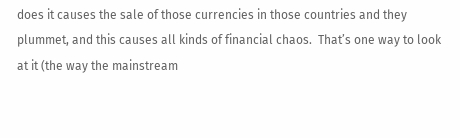does it causes the sale of those currencies in those countries and they plummet, and this causes all kinds of financial chaos.  That’s one way to look at it (the way the mainstream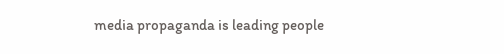media propaganda is leading people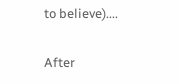to believe)....

After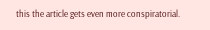this the article gets even more conspiratorial.